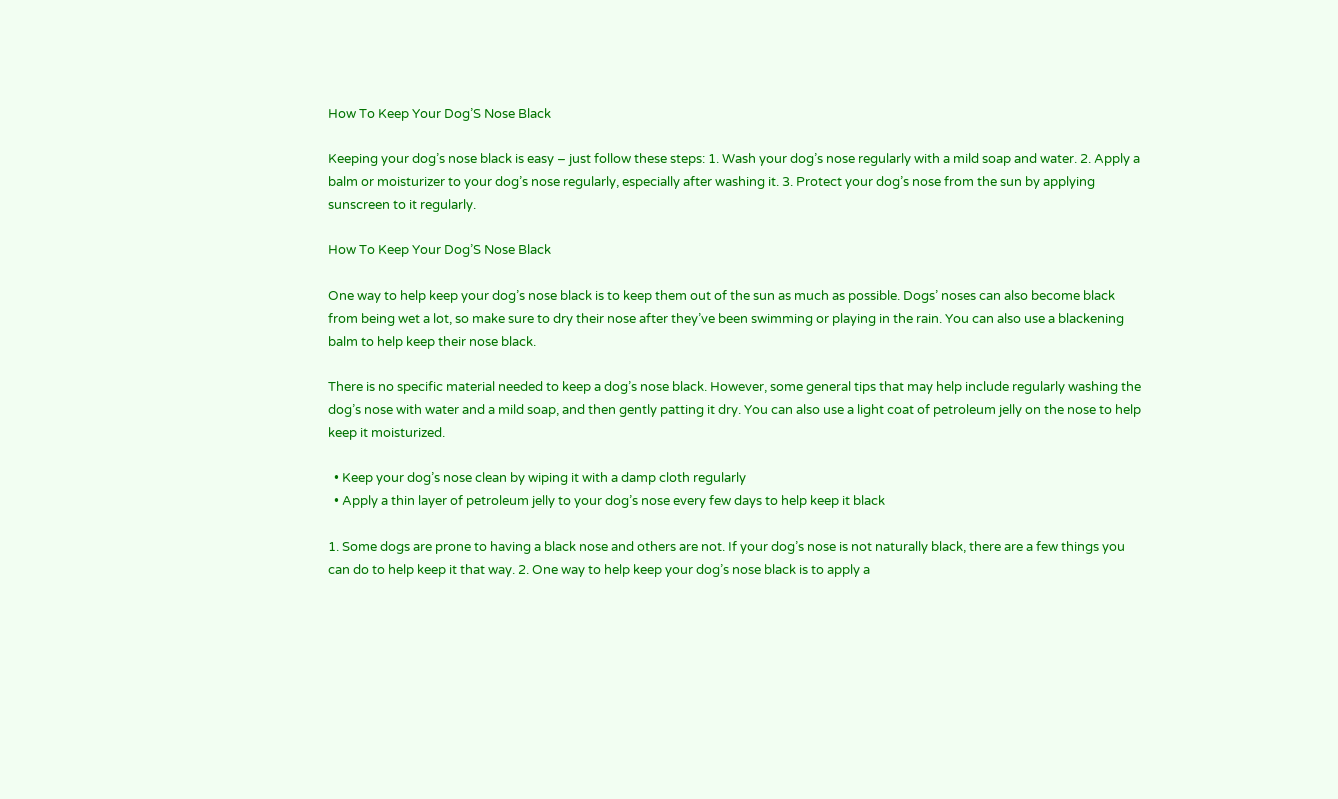How To Keep Your Dog’S Nose Black

Keeping your dog’s nose black is easy – just follow these steps: 1. Wash your dog’s nose regularly with a mild soap and water. 2. Apply a balm or moisturizer to your dog’s nose regularly, especially after washing it. 3. Protect your dog’s nose from the sun by applying sunscreen to it regularly.

How To Keep Your Dog’S Nose Black

One way to help keep your dog’s nose black is to keep them out of the sun as much as possible. Dogs’ noses can also become black from being wet a lot, so make sure to dry their nose after they’ve been swimming or playing in the rain. You can also use a blackening balm to help keep their nose black.

There is no specific material needed to keep a dog’s nose black. However, some general tips that may help include regularly washing the dog’s nose with water and a mild soap, and then gently patting it dry. You can also use a light coat of petroleum jelly on the nose to help keep it moisturized.

  • Keep your dog’s nose clean by wiping it with a damp cloth regularly
  • Apply a thin layer of petroleum jelly to your dog’s nose every few days to help keep it black

1. Some dogs are prone to having a black nose and others are not. If your dog’s nose is not naturally black, there are a few things you can do to help keep it that way. 2. One way to help keep your dog’s nose black is to apply a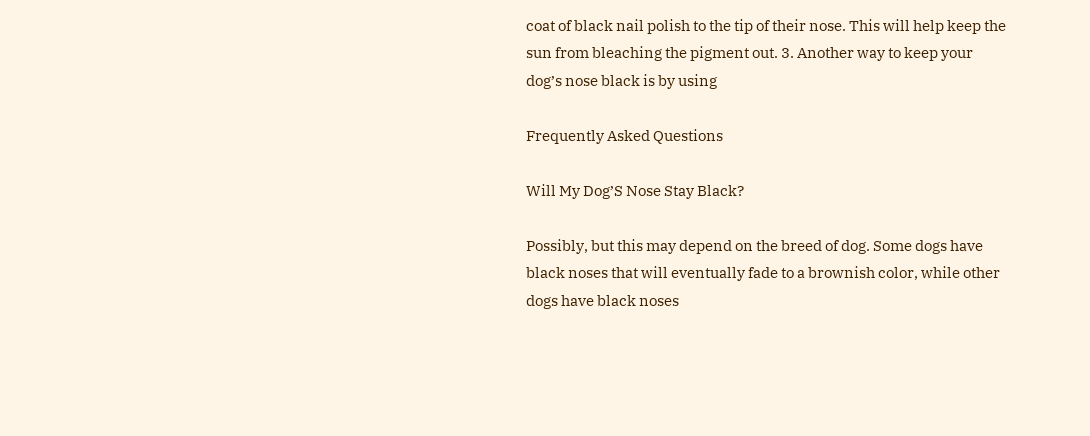coat of black nail polish to the tip of their nose. This will help keep the sun from bleaching the pigment out. 3. Another way to keep your dog’s nose black is by using

Frequently Asked Questions

Will My Dog’S Nose Stay Black?

Possibly, but this may depend on the breed of dog. Some dogs have black noses that will eventually fade to a brownish color, while other dogs have black noses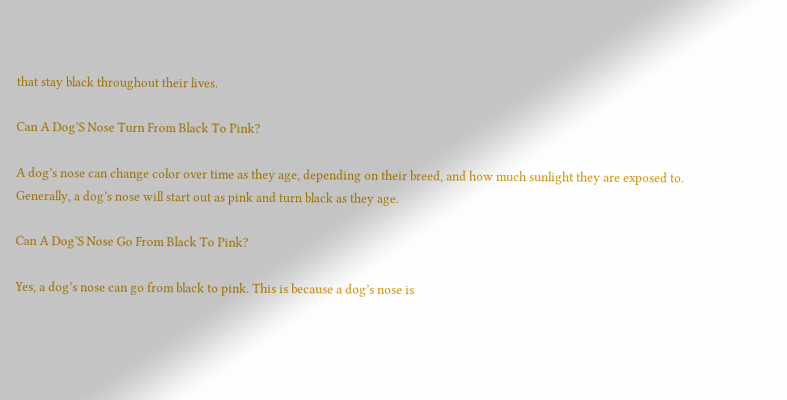that stay black throughout their lives.

Can A Dog’S Nose Turn From Black To Pink?

A dog’s nose can change color over time as they age, depending on their breed, and how much sunlight they are exposed to. Generally, a dog’s nose will start out as pink and turn black as they age.

Can A Dog’S Nose Go From Black To Pink?

Yes, a dog’s nose can go from black to pink. This is because a dog’s nose is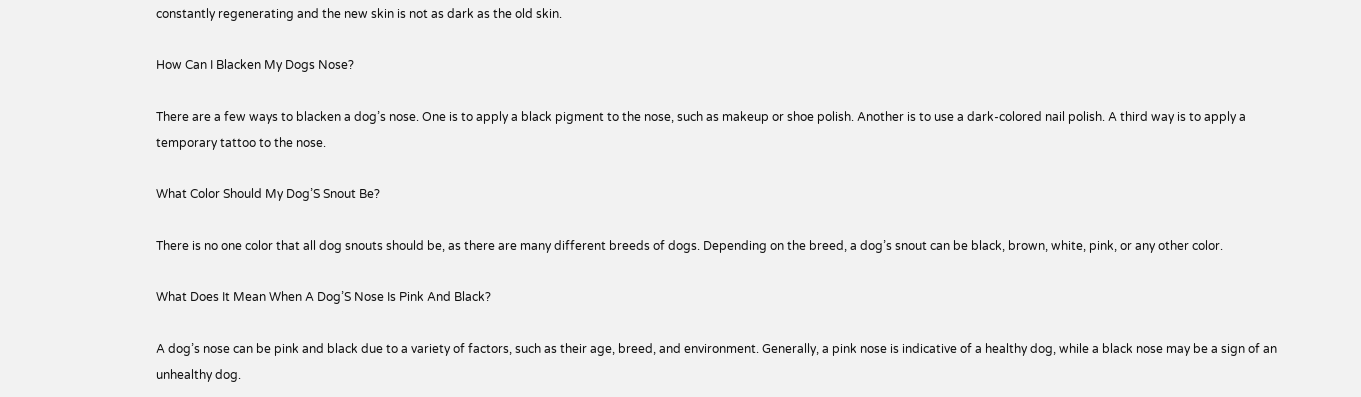constantly regenerating and the new skin is not as dark as the old skin.

How Can I Blacken My Dogs Nose?

There are a few ways to blacken a dog’s nose. One is to apply a black pigment to the nose, such as makeup or shoe polish. Another is to use a dark-colored nail polish. A third way is to apply a temporary tattoo to the nose.

What Color Should My Dog’S Snout Be?

There is no one color that all dog snouts should be, as there are many different breeds of dogs. Depending on the breed, a dog’s snout can be black, brown, white, pink, or any other color.

What Does It Mean When A Dog’S Nose Is Pink And Black?

A dog’s nose can be pink and black due to a variety of factors, such as their age, breed, and environment. Generally, a pink nose is indicative of a healthy dog, while a black nose may be a sign of an unhealthy dog.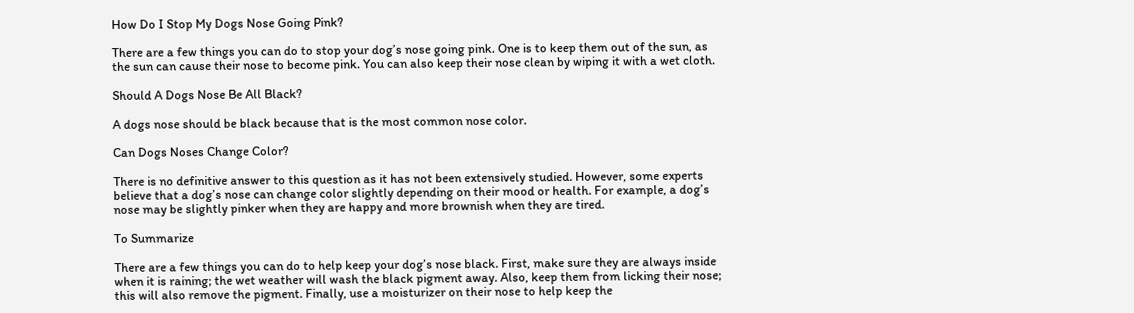How Do I Stop My Dogs Nose Going Pink?

There are a few things you can do to stop your dog’s nose going pink. One is to keep them out of the sun, as the sun can cause their nose to become pink. You can also keep their nose clean by wiping it with a wet cloth.

Should A Dogs Nose Be All Black?

A dogs nose should be black because that is the most common nose color.

Can Dogs Noses Change Color?

There is no definitive answer to this question as it has not been extensively studied. However, some experts believe that a dog’s nose can change color slightly depending on their mood or health. For example, a dog’s nose may be slightly pinker when they are happy and more brownish when they are tired.

To Summarize

There are a few things you can do to help keep your dog’s nose black. First, make sure they are always inside when it is raining; the wet weather will wash the black pigment away. Also, keep them from licking their nose; this will also remove the pigment. Finally, use a moisturizer on their nose to help keep the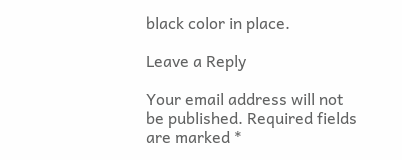black color in place.

Leave a Reply

Your email address will not be published. Required fields are marked *